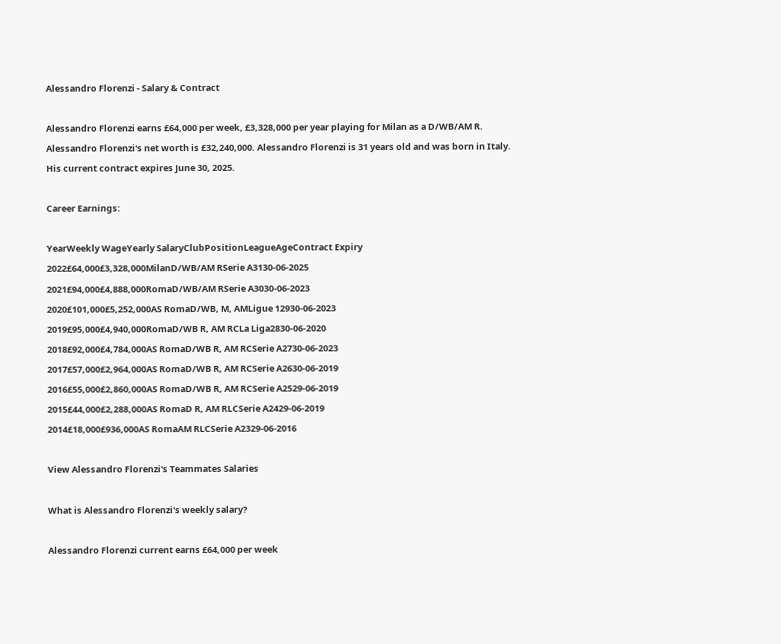Alessandro Florenzi - Salary & Contract

Alessandro Florenzi earns £64,000 per week, £3,328,000 per year playing for Milan as a D/WB/AM R. Alessandro Florenzi's net worth is £32,240,000. Alessandro Florenzi is 31 years old and was born in Italy. His current contract expires June 30, 2025.

Career Earnings:

YearWeekly WageYearly SalaryClubPositionLeagueAgeContract Expiry
2022£64,000£3,328,000MilanD/WB/AM RSerie A3130-06-2025
2021£94,000£4,888,000RomaD/WB/AM RSerie A3030-06-2023
2020£101,000£5,252,000AS RomaD/WB, M, AMLigue 12930-06-2023
2019£95,000£4,940,000RomaD/WB R, AM RCLa Liga2830-06-2020
2018£92,000£4,784,000AS RomaD/WB R, AM RCSerie A2730-06-2023
2017£57,000£2,964,000AS RomaD/WB R, AM RCSerie A2630-06-2019
2016£55,000£2,860,000AS RomaD/WB R, AM RCSerie A2529-06-2019
2015£44,000£2,288,000AS RomaD R, AM RLCSerie A2429-06-2019
2014£18,000£936,000AS RomaAM RLCSerie A2329-06-2016

View Alessandro Florenzi's Teammates Salaries

What is Alessandro Florenzi's weekly salary?

Alessandro Florenzi current earns £64,000 per week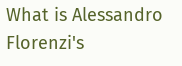What is Alessandro Florenzi's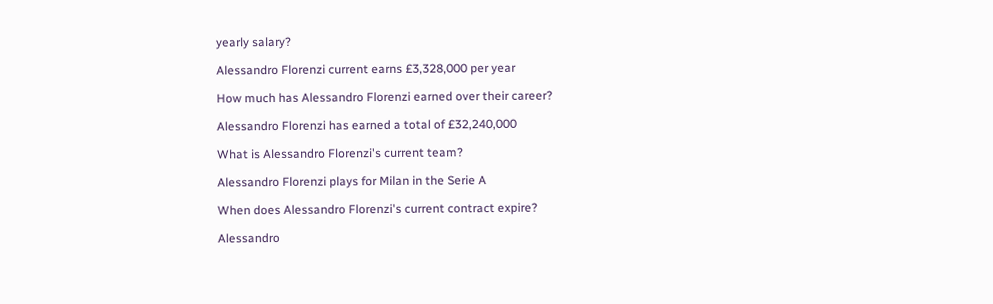yearly salary?

Alessandro Florenzi current earns £3,328,000 per year

How much has Alessandro Florenzi earned over their career?

Alessandro Florenzi has earned a total of £32,240,000

What is Alessandro Florenzi's current team?

Alessandro Florenzi plays for Milan in the Serie A

When does Alessandro Florenzi's current contract expire?

Alessandro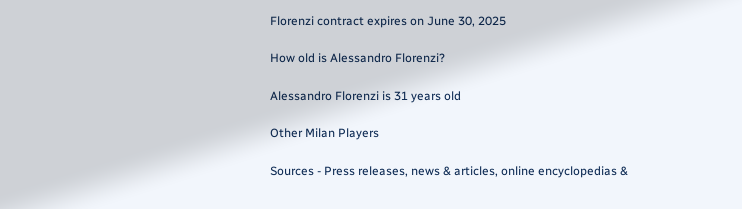Florenzi contract expires on June 30, 2025

How old is Alessandro Florenzi?

Alessandro Florenzi is 31 years old

Other Milan Players

Sources - Press releases, news & articles, online encyclopedias &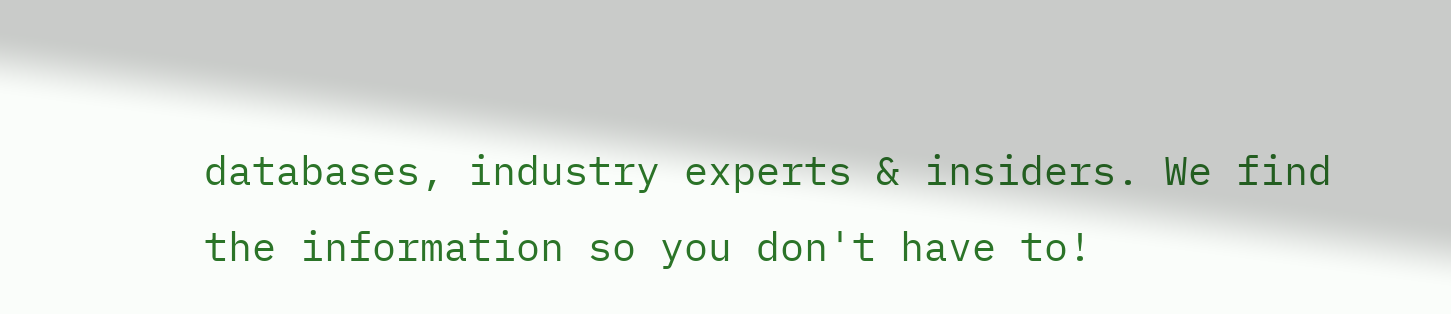databases, industry experts & insiders. We find the information so you don't have to!